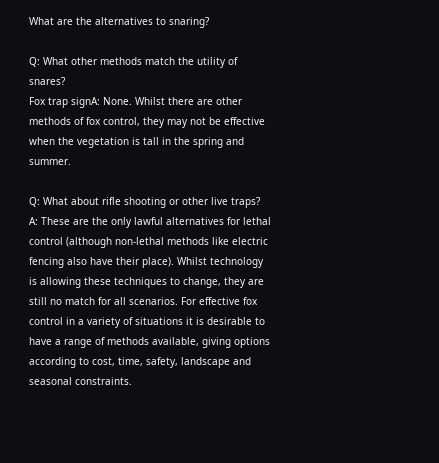What are the alternatives to snaring?

Q: What other methods match the utility of snares?
Fox trap signA: None. Whilst there are other methods of fox control, they may not be effective when the vegetation is tall in the spring and summer.

Q: What about rifle shooting or other live traps?
A: These are the only lawful alternatives for lethal control (although non-lethal methods like electric fencing also have their place). Whilst technology is allowing these techniques to change, they are still no match for all scenarios. For effective fox control in a variety of situations it is desirable to have a range of methods available, giving options according to cost, time, safety, landscape and seasonal constraints.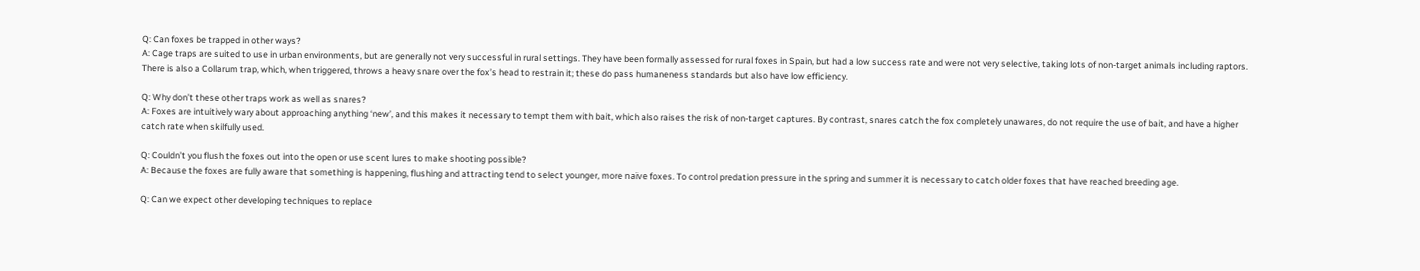Q: Can foxes be trapped in other ways?
A: Cage traps are suited to use in urban environments, but are generally not very successful in rural settings. They have been formally assessed for rural foxes in Spain, but had a low success rate and were not very selective, taking lots of non-target animals including raptors. There is also a Collarum trap, which, when triggered, throws a heavy snare over the fox’s head to restrain it; these do pass humaneness standards but also have low efficiency.

Q: Why don’t these other traps work as well as snares?
A: Foxes are intuitively wary about approaching anything ‘new’, and this makes it necessary to tempt them with bait, which also raises the risk of non-target captures. By contrast, snares catch the fox completely unawares, do not require the use of bait, and have a higher catch rate when skilfully used.

Q: Couldn’t you flush the foxes out into the open or use scent lures to make shooting possible?
A: Because the foxes are fully aware that something is happening, flushing and attracting tend to select younger, more naïve foxes. To control predation pressure in the spring and summer it is necessary to catch older foxes that have reached breeding age.

Q: Can we expect other developing techniques to replace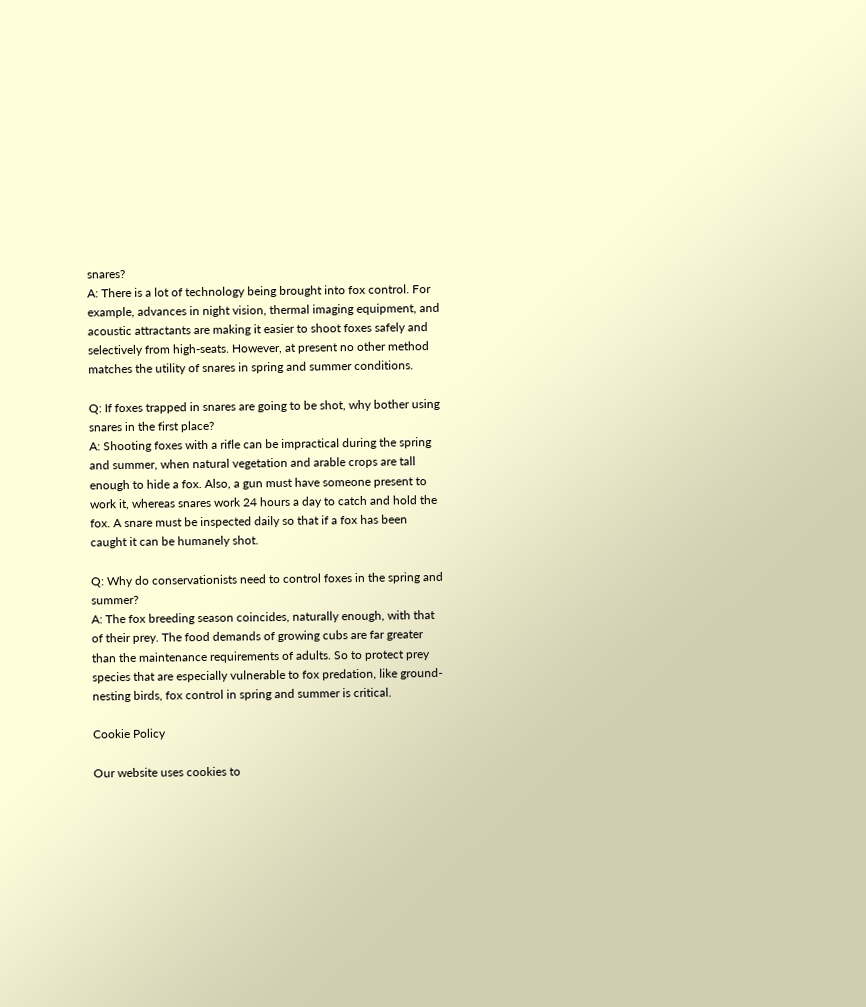snares?
A: There is a lot of technology being brought into fox control. For example, advances in night vision, thermal imaging equipment, and acoustic attractants are making it easier to shoot foxes safely and selectively from high-seats. However, at present no other method matches the utility of snares in spring and summer conditions.

Q: If foxes trapped in snares are going to be shot, why bother using snares in the first place?
A: Shooting foxes with a rifle can be impractical during the spring and summer, when natural vegetation and arable crops are tall enough to hide a fox. Also, a gun must have someone present to work it, whereas snares work 24 hours a day to catch and hold the fox. A snare must be inspected daily so that if a fox has been caught it can be humanely shot.

Q: Why do conservationists need to control foxes in the spring and summer?
A: The fox breeding season coincides, naturally enough, with that of their prey. The food demands of growing cubs are far greater than the maintenance requirements of adults. So to protect prey species that are especially vulnerable to fox predation, like ground-nesting birds, fox control in spring and summer is critical.

Cookie Policy

Our website uses cookies to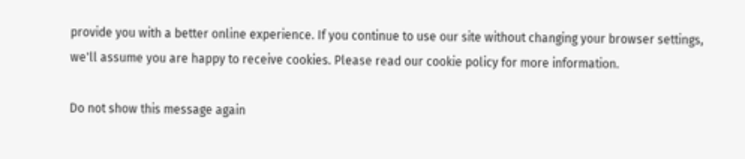provide you with a better online experience. If you continue to use our site without changing your browser settings, we'll assume you are happy to receive cookies. Please read our cookie policy for more information.

Do not show this message again